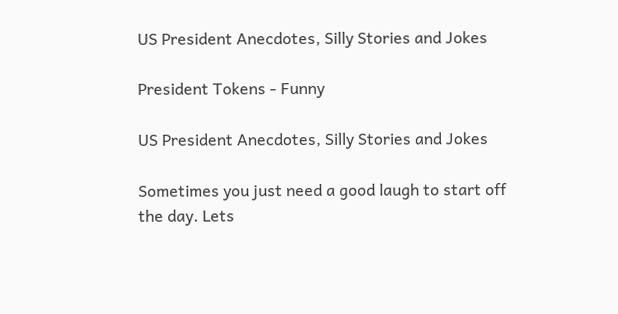US President Anecdotes, Silly Stories and Jokes

President Tokens - Funny

US President Anecdotes, Silly Stories and Jokes

Sometimes you just need a good laugh to start off the day. Lets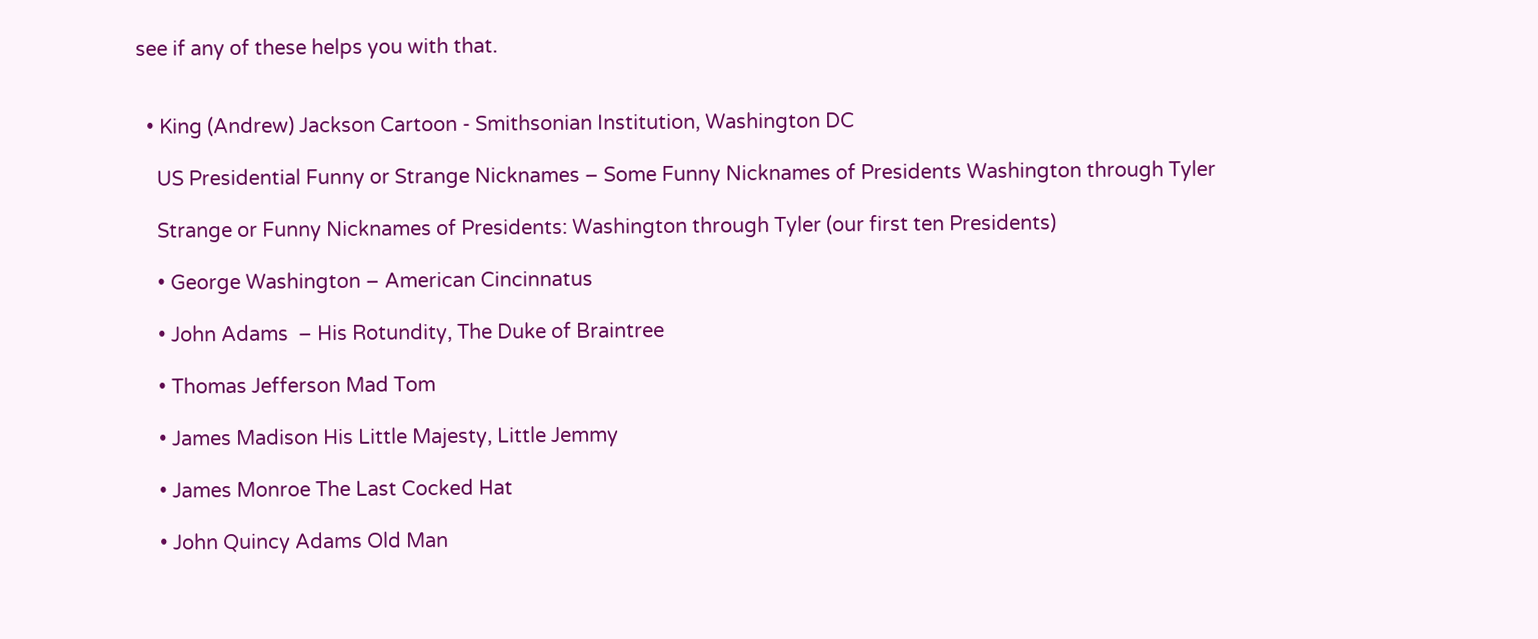see if any of these helps you with that.


  • King (Andrew) Jackson Cartoon - Smithsonian Institution, Washington DC

    US Presidential Funny or Strange Nicknames – Some Funny Nicknames of Presidents Washington through Tyler

    Strange or Funny Nicknames of Presidents: Washington through Tyler (our first ten Presidents)

    • George Washington – American Cincinnatus

    • John Adams  – His Rotundity, The Duke of Braintree

    • Thomas Jefferson Mad Tom

    • James Madison His Little Majesty, Little Jemmy

    • James Monroe The Last Cocked Hat

    • John Quincy Adams Old Man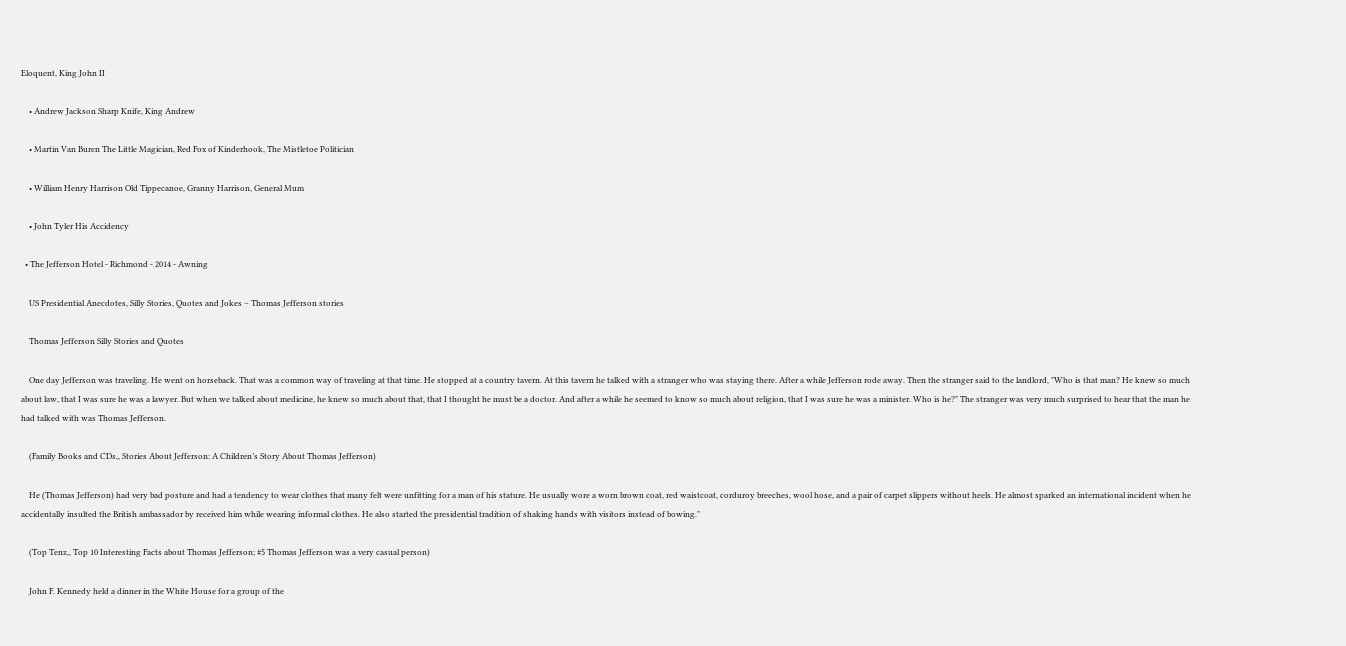Eloquent, King John II

    • Andrew Jackson Sharp Knife, King Andrew

    • Martin Van Buren The Little Magician, Red Fox of Kinderhook, The Mistletoe Politician

    • William Henry Harrison Old Tippecanoe, Granny Harrison, General Mum

    • John Tyler His Accidency

  • The Jefferson Hotel - Richmond - 2014 - Awning

    US Presidential Anecdotes, Silly Stories, Quotes and Jokes – Thomas Jefferson stories

    Thomas Jefferson Silly Stories and Quotes

    One day Jefferson was traveling. He went on horseback. That was a common way of traveling at that time. He stopped at a country tavern. At this tavern he talked with a stranger who was staying there. After a while Jefferson rode away. Then the stranger said to the landlord, "Who is that man? He knew so much about law, that I was sure he was a lawyer. But when we talked about medicine, he knew so much about that, that I thought he must be a doctor. And after a while he seemed to know so much about religion, that I was sure he was a minister. Who is he?" The stranger was very much surprised to hear that the man he had talked with was Thomas Jefferson.

    (Family Books and CDs,, Stories About Jefferson: A Children’s Story About Thomas Jefferson)

    He (Thomas Jefferson) had very bad posture and had a tendency to wear clothes that many felt were unfitting for a man of his stature. He usually wore a worn brown coat, red waistcoat, corduroy breeches, wool hose, and a pair of carpet slippers without heels. He almost sparked an international incident when he accidentally insulted the British ambassador by received him while wearing informal clothes. He also started the presidential tradition of shaking hands with visitors instead of bowing."

    (Top Tenz,, Top 10 Interesting Facts about Thomas Jefferson; #5 Thomas Jefferson was a very casual person)

    John F. Kennedy held a dinner in the White House for a group of the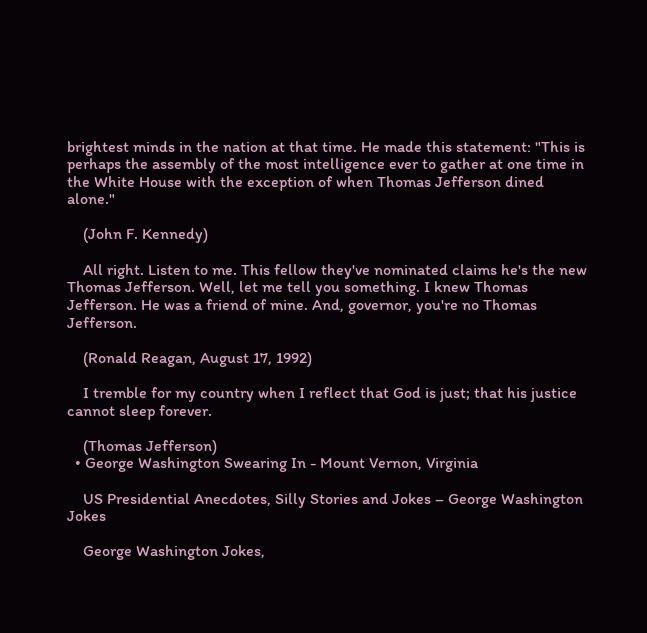brightest minds in the nation at that time. He made this statement: "This is perhaps the assembly of the most intelligence ever to gather at one time in the White House with the exception of when Thomas Jefferson dined alone."

    (John F. Kennedy)

    All right. Listen to me. This fellow they've nominated claims he's the new Thomas Jefferson. Well, let me tell you something. I knew Thomas Jefferson. He was a friend of mine. And, governor, you're no Thomas Jefferson.

    (Ronald Reagan, August 17, 1992)

    I tremble for my country when I reflect that God is just; that his justice cannot sleep forever.

    (Thomas Jefferson)
  • George Washington Swearing In - Mount Vernon, Virginia

    US Presidential Anecdotes, Silly Stories and Jokes – George Washington Jokes

    George Washington Jokes,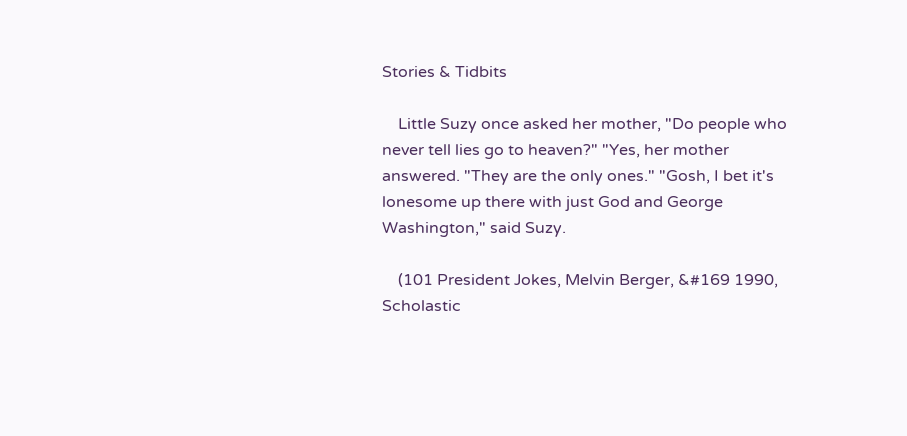Stories & Tidbits

    Little Suzy once asked her mother, "Do people who never tell lies go to heaven?" "Yes, her mother answered. "They are the only ones." "Gosh, I bet it's lonesome up there with just God and George Washington," said Suzy.

    (101 President Jokes, Melvin Berger, &#169 1990, Scholastic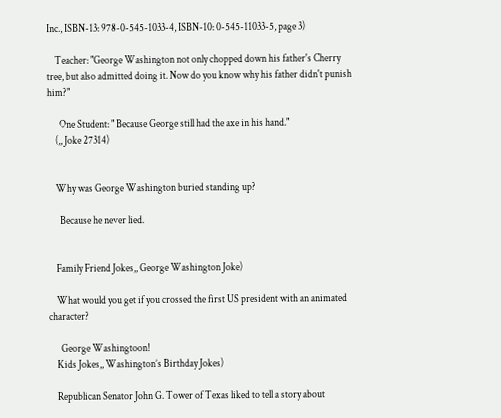Inc., ISBN-13: 978-0-545-1033-4, ISBN-10: 0-545-11033-5, page 3)

    Teacher: "George Washington not only chopped down his father's Cherry tree, but also admitted doing it. Now do you know why his father didn't punish him?"

      One Student: " Because George still had the axe in his hand."
    (,, Joke 27314)


    Why was George Washington buried standing up?

      Because he never lied.


    Family Friend Jokes,, George Washington Joke)

    What would you get if you crossed the first US president with an animated character?

      George Washingtoon!
    Kids Jokes,, Washington’s Birthday Jokes)

    Republican Senator John G. Tower of Texas liked to tell a story about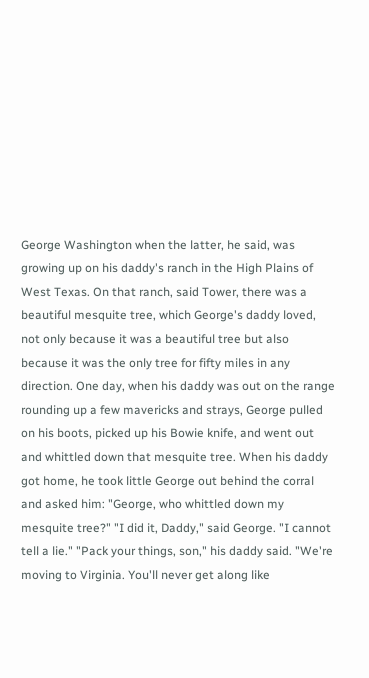George Washington when the latter, he said, was growing up on his daddy's ranch in the High Plains of West Texas. On that ranch, said Tower, there was a beautiful mesquite tree, which George's daddy loved, not only because it was a beautiful tree but also because it was the only tree for fifty miles in any direction. One day, when his daddy was out on the range rounding up a few mavericks and strays, George pulled on his boots, picked up his Bowie knife, and went out and whittled down that mesquite tree. When his daddy got home, he took little George out behind the corral and asked him: "George, who whittled down my mesquite tree?" "I did it, Daddy," said George. "I cannot tell a lie." "Pack your things, son," his daddy said. "We're moving to Virginia. You'll never get along like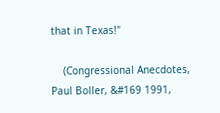that in Texas!"

    (Congressional Anecdotes, Paul Boller, &#169 1991,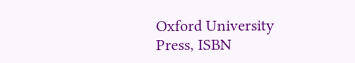Oxford University Press, ISBN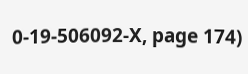0-19-506092-X, page 174)